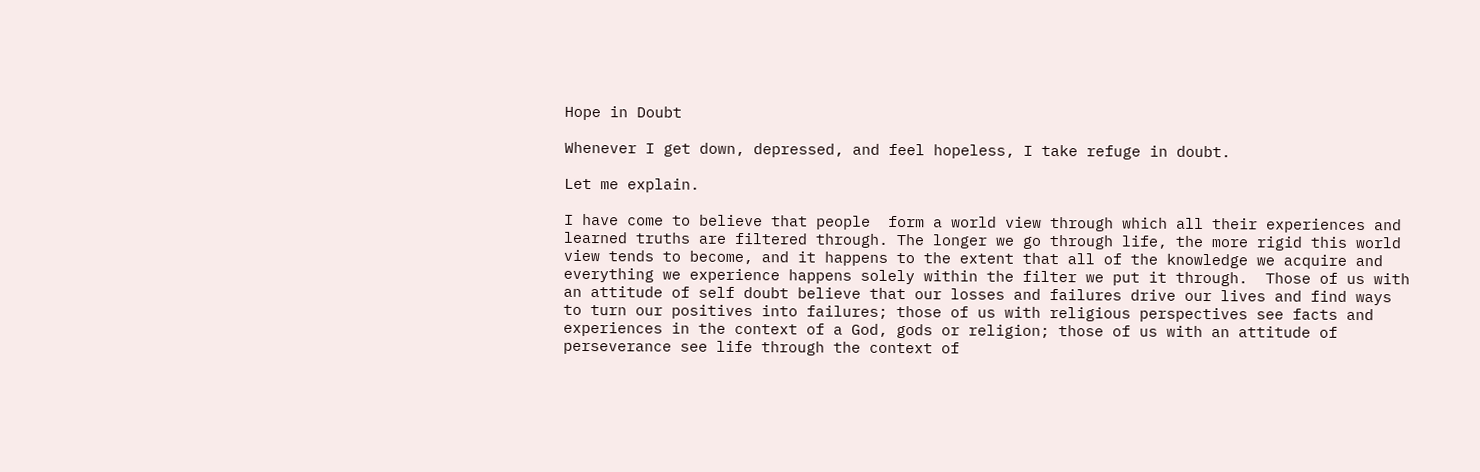Hope in Doubt

Whenever I get down, depressed, and feel hopeless, I take refuge in doubt.

Let me explain.

I have come to believe that people  form a world view through which all their experiences and learned truths are filtered through. The longer we go through life, the more rigid this world view tends to become, and it happens to the extent that all of the knowledge we acquire and everything we experience happens solely within the filter we put it through.  Those of us with an attitude of self doubt believe that our losses and failures drive our lives and find ways to turn our positives into failures; those of us with religious perspectives see facts and experiences in the context of a God, gods or religion; those of us with an attitude of perseverance see life through the context of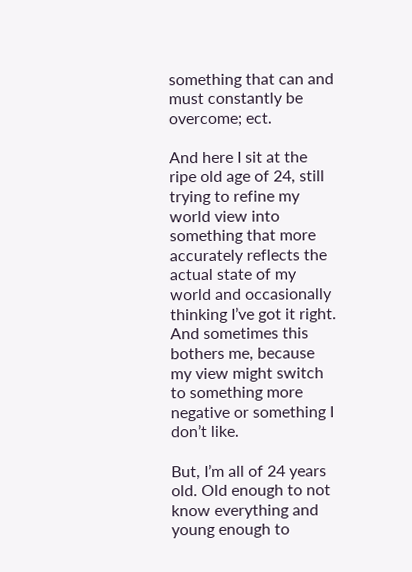something that can and must constantly be overcome; ect.

And here I sit at the ripe old age of 24, still trying to refine my world view into something that more accurately reflects the actual state of my world and occasionally thinking I’ve got it right. And sometimes this bothers me, because my view might switch to something more negative or something I don’t like.

But, I’m all of 24 years old. Old enough to not know everything and young enough to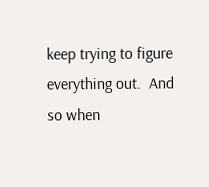keep trying to figure everything out.  And so when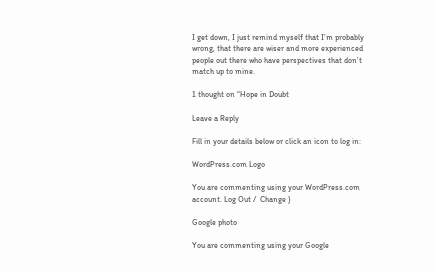I get down, I just remind myself that I’m probably wrong, that there are wiser and more experienced people out there who have perspectives that don’t match up to mine.

1 thought on “Hope in Doubt

Leave a Reply

Fill in your details below or click an icon to log in:

WordPress.com Logo

You are commenting using your WordPress.com account. Log Out /  Change )

Google photo

You are commenting using your Google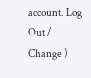account. Log Out /  Change )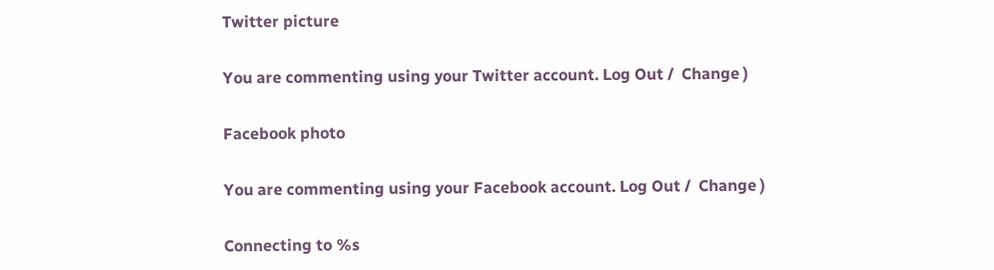Twitter picture

You are commenting using your Twitter account. Log Out /  Change )

Facebook photo

You are commenting using your Facebook account. Log Out /  Change )

Connecting to %s